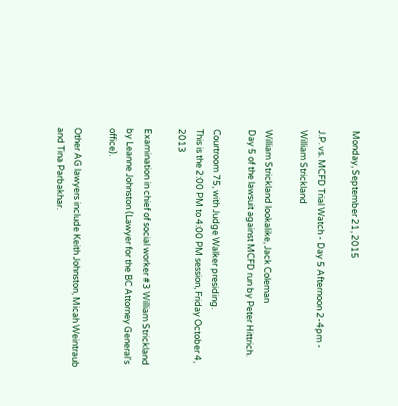Monday, September 21, 2015

J.P. vs. MCFD Trial Watch - Day 5 Afternoon 2-4pm - William Strickland

William Strickland lookalike, Jack Coleman
Day 5 of the lawsuit against MCFD run by Peter Hittrich.

Courtroom 75, with Judge Walker presiding.
This is the 2:00 PM to 4:00 PM session, Friday October 4, 2013

Examination in chief of social worker #3 William Strickland by Leanne Johnston (Lawyer for the BC Attorney General's office).

Other AG lawyers include Keith Johnston, Micah Weintraub and Tina Parbakhar.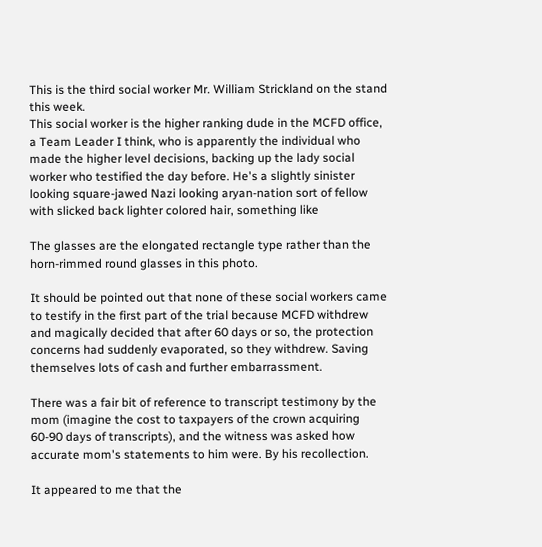This is the third social worker Mr. William Strickland on the stand this week.
This social worker is the higher ranking dude in the MCFD office, a Team Leader I think, who is apparently the individual who made the higher level decisions, backing up the lady social worker who testified the day before. He's a slightly sinister looking square-jawed Nazi looking aryan-nation sort of fellow with slicked back lighter colored hair, something like

The glasses are the elongated rectangle type rather than the horn-rimmed round glasses in this photo.

It should be pointed out that none of these social workers came to testify in the first part of the trial because MCFD withdrew and magically decided that after 60 days or so, the protection concerns had suddenly evaporated, so they withdrew. Saving themselves lots of cash and further embarrassment.

There was a fair bit of reference to transcript testimony by the mom (imagine the cost to taxpayers of the crown acquiring 60-90 days of transcripts), and the witness was asked how accurate mom's statements to him were. By his recollection.

It appeared to me that the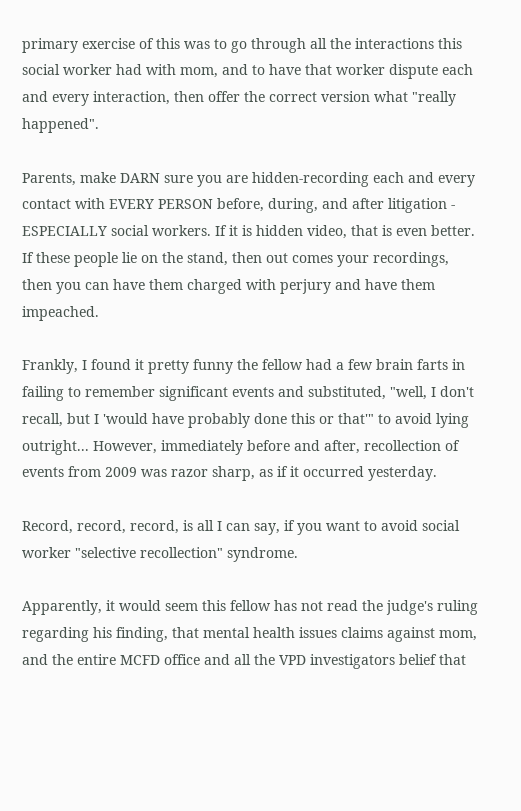primary exercise of this was to go through all the interactions this social worker had with mom, and to have that worker dispute each and every interaction, then offer the correct version what "really happened".

Parents, make DARN sure you are hidden-recording each and every contact with EVERY PERSON before, during, and after litigation - ESPECIALLY social workers. If it is hidden video, that is even better. If these people lie on the stand, then out comes your recordings, then you can have them charged with perjury and have them impeached.

Frankly, I found it pretty funny the fellow had a few brain farts in failing to remember significant events and substituted, "well, I don't recall, but I 'would have probably done this or that'" to avoid lying outright... However, immediately before and after, recollection of events from 2009 was razor sharp, as if it occurred yesterday.

Record, record, record, is all I can say, if you want to avoid social worker "selective recollection" syndrome.

Apparently, it would seem this fellow has not read the judge's ruling regarding his finding, that mental health issues claims against mom, and the entire MCFD office and all the VPD investigators belief that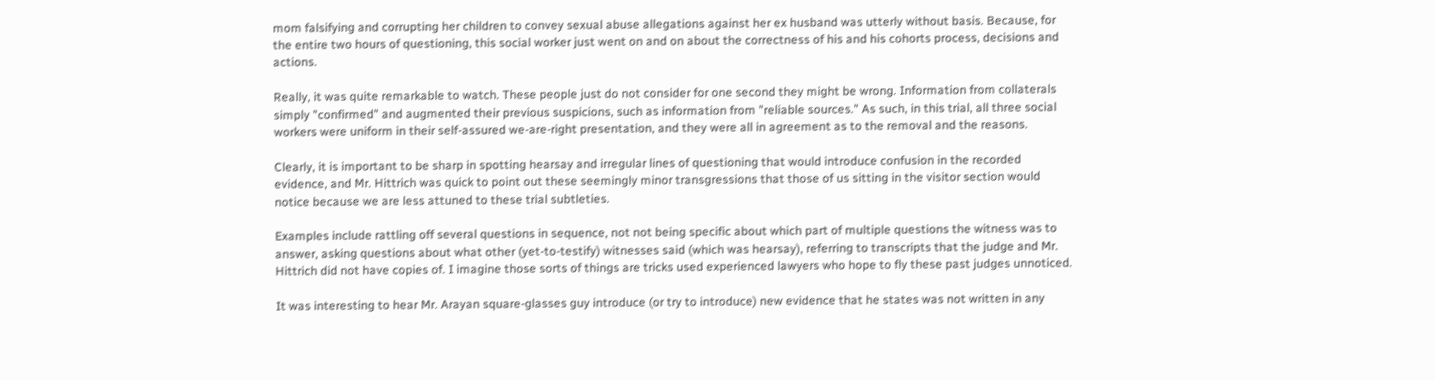mom falsifying and corrupting her children to convey sexual abuse allegations against her ex husband was utterly without basis. Because, for the entire two hours of questioning, this social worker just went on and on about the correctness of his and his cohorts process, decisions and actions.

Really, it was quite remarkable to watch. These people just do not consider for one second they might be wrong. Information from collaterals simply "confirmed" and augmented their previous suspicions, such as information from "reliable sources." As such, in this trial, all three social workers were uniform in their self-assured we-are-right presentation, and they were all in agreement as to the removal and the reasons.

Clearly, it is important to be sharp in spotting hearsay and irregular lines of questioning that would introduce confusion in the recorded evidence, and Mr. Hittrich was quick to point out these seemingly minor transgressions that those of us sitting in the visitor section would notice because we are less attuned to these trial subtleties.

Examples include rattling off several questions in sequence, not not being specific about which part of multiple questions the witness was to answer, asking questions about what other (yet-to-testify) witnesses said (which was hearsay), referring to transcripts that the judge and Mr. Hittrich did not have copies of. I imagine those sorts of things are tricks used experienced lawyers who hope to fly these past judges unnoticed.

It was interesting to hear Mr. Arayan square-glasses guy introduce (or try to introduce) new evidence that he states was not written in any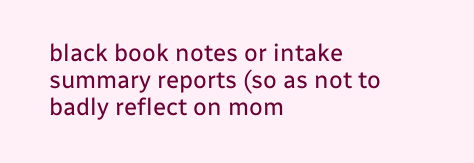black book notes or intake summary reports (so as not to badly reflect on mom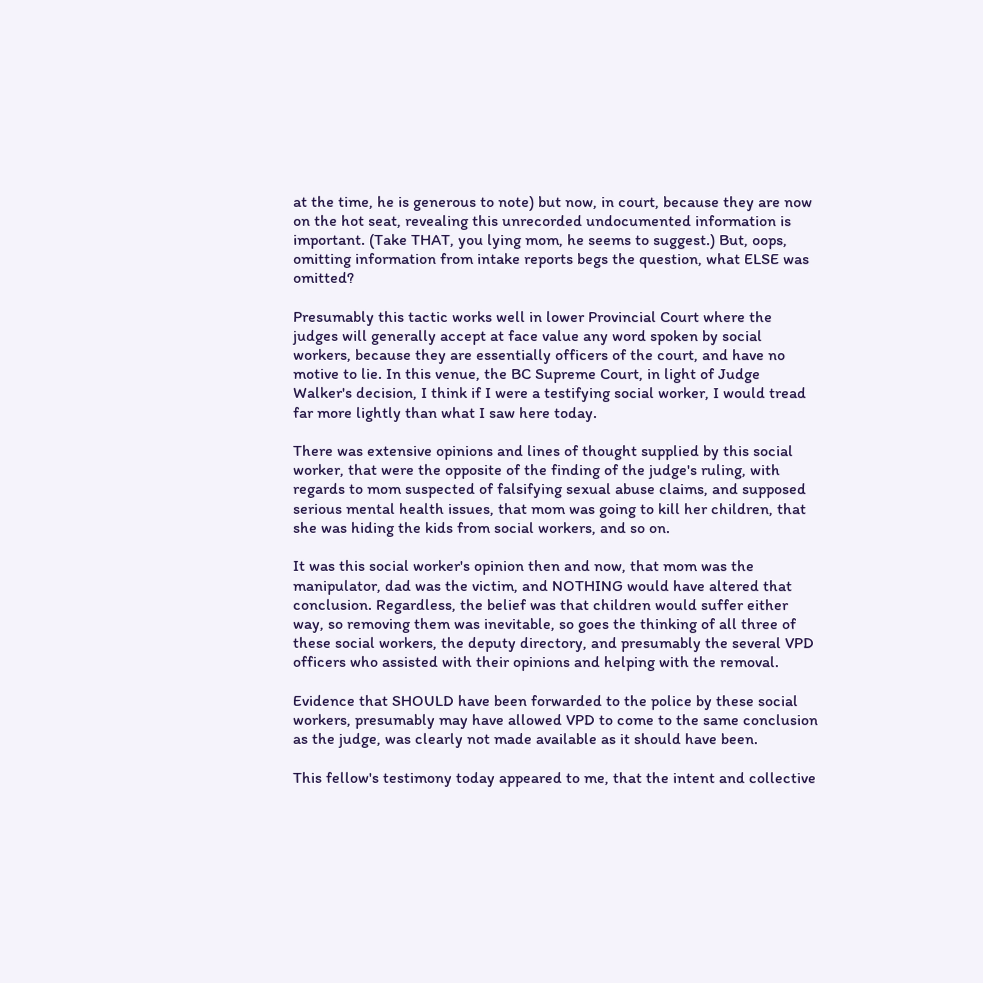at the time, he is generous to note) but now, in court, because they are now on the hot seat, revealing this unrecorded undocumented information is important. (Take THAT, you lying mom, he seems to suggest.) But, oops, omitting information from intake reports begs the question, what ELSE was omitted?

Presumably this tactic works well in lower Provincial Court where the judges will generally accept at face value any word spoken by social workers, because they are essentially officers of the court, and have no motive to lie. In this venue, the BC Supreme Court, in light of Judge Walker's decision, I think if I were a testifying social worker, I would tread far more lightly than what I saw here today.

There was extensive opinions and lines of thought supplied by this social worker, that were the opposite of the finding of the judge's ruling, with regards to mom suspected of falsifying sexual abuse claims, and supposed serious mental health issues, that mom was going to kill her children, that she was hiding the kids from social workers, and so on.

It was this social worker's opinion then and now, that mom was the manipulator, dad was the victim, and NOTHING would have altered that conclusion. Regardless, the belief was that children would suffer either way, so removing them was inevitable, so goes the thinking of all three of these social workers, the deputy directory, and presumably the several VPD officers who assisted with their opinions and helping with the removal.

Evidence that SHOULD have been forwarded to the police by these social workers, presumably may have allowed VPD to come to the same conclusion as the judge, was clearly not made available as it should have been.

This fellow's testimony today appeared to me, that the intent and collective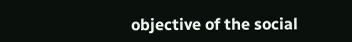objective of the social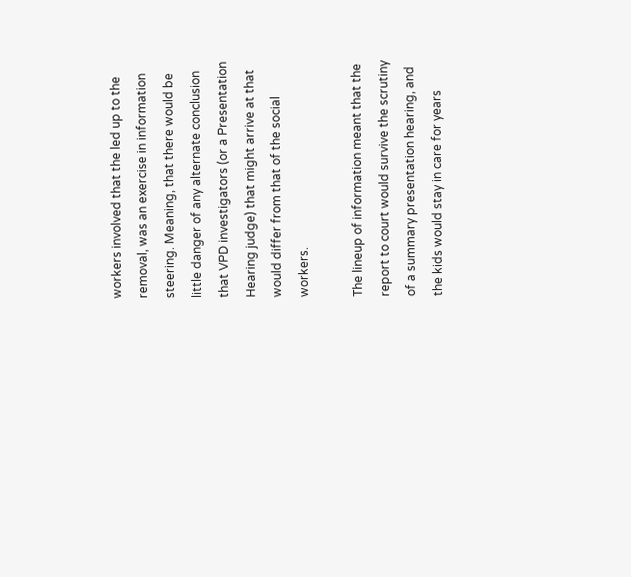workers involved that the led up to the removal, was an exercise in information steering. Meaning, that there would be little danger of any alternate conclusion that VPD investigators (or a Presentation Hearing judge) that might arrive at that would differ from that of the social workers.

The lineup of information meant that the report to court would survive the scrutiny of a summary presentation hearing, and the kids would stay in care for years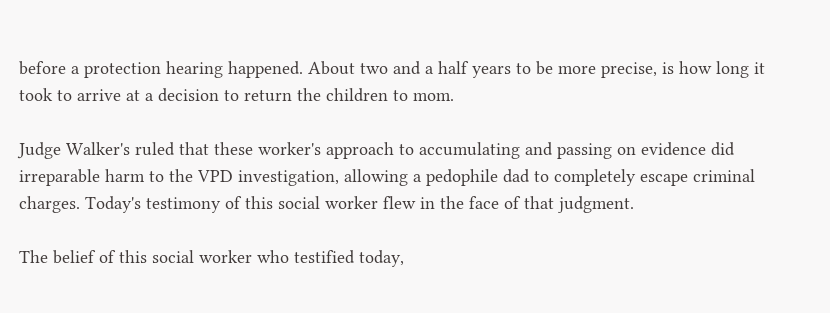before a protection hearing happened. About two and a half years to be more precise, is how long it took to arrive at a decision to return the children to mom.

Judge Walker's ruled that these worker's approach to accumulating and passing on evidence did irreparable harm to the VPD investigation, allowing a pedophile dad to completely escape criminal charges. Today's testimony of this social worker flew in the face of that judgment.

The belief of this social worker who testified today,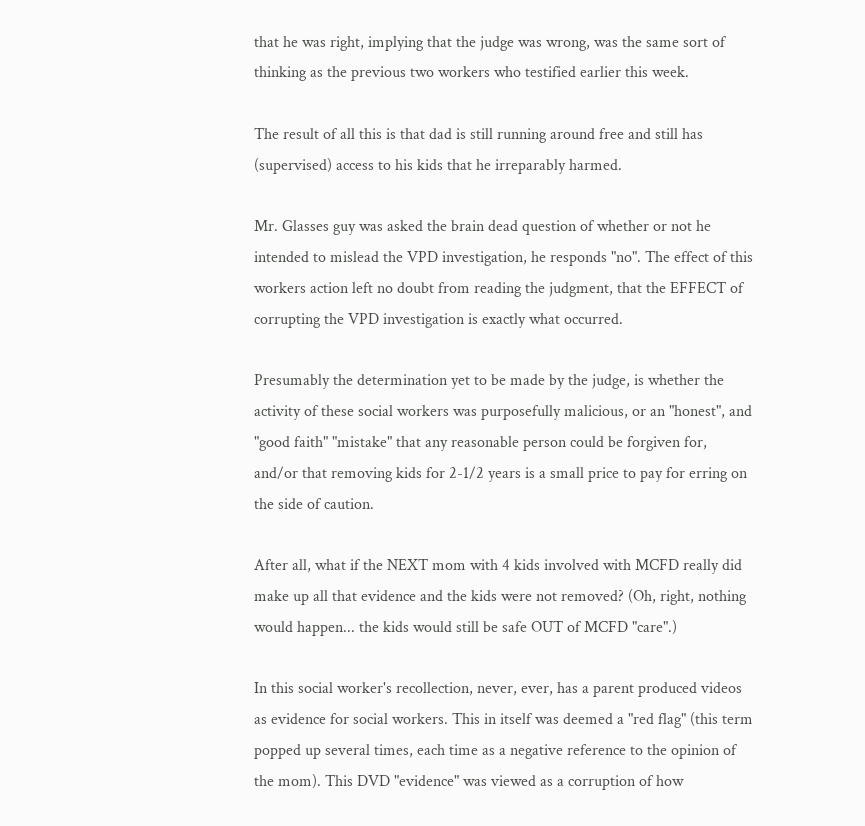that he was right, implying that the judge was wrong, was the same sort of thinking as the previous two workers who testified earlier this week.

The result of all this is that dad is still running around free and still has (supervised) access to his kids that he irreparably harmed.

Mr. Glasses guy was asked the brain dead question of whether or not he intended to mislead the VPD investigation, he responds "no". The effect of this workers action left no doubt from reading the judgment, that the EFFECT of corrupting the VPD investigation is exactly what occurred.

Presumably the determination yet to be made by the judge, is whether the activity of these social workers was purposefully malicious, or an "honest", and "good faith" "mistake" that any reasonable person could be forgiven for, and/or that removing kids for 2-1/2 years is a small price to pay for erring on the side of caution.

After all, what if the NEXT mom with 4 kids involved with MCFD really did make up all that evidence and the kids were not removed? (Oh, right, nothing would happen... the kids would still be safe OUT of MCFD "care".)

In this social worker's recollection, never, ever, has a parent produced videos as evidence for social workers. This in itself was deemed a "red flag" (this term popped up several times, each time as a negative reference to the opinion of the mom). This DVD "evidence" was viewed as a corruption of how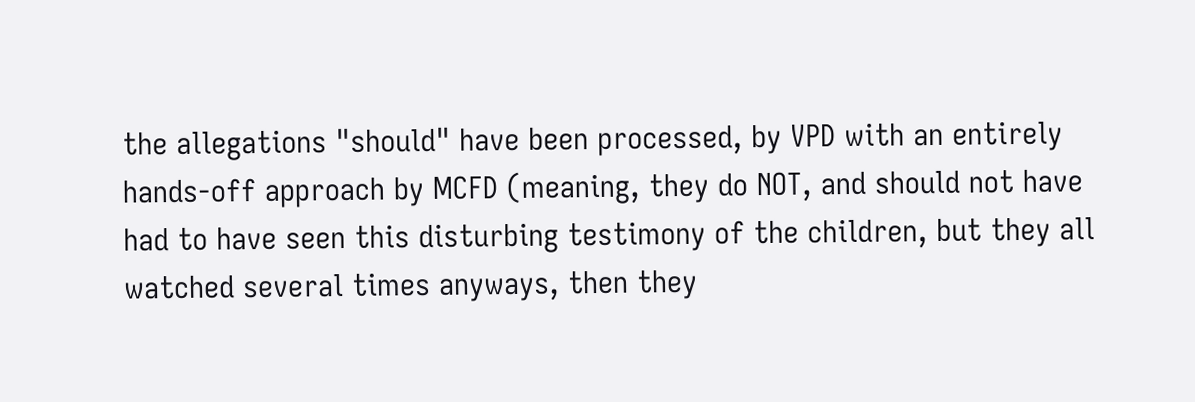the allegations "should" have been processed, by VPD with an entirely hands-off approach by MCFD (meaning, they do NOT, and should not have had to have seen this disturbing testimony of the children, but they all watched several times anyways, then they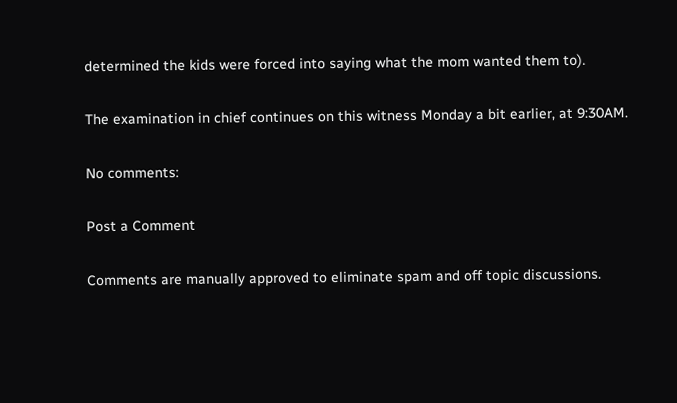determined the kids were forced into saying what the mom wanted them to).

The examination in chief continues on this witness Monday a bit earlier, at 9:30AM.

No comments:

Post a Comment

Comments are manually approved to eliminate spam and off topic discussions.